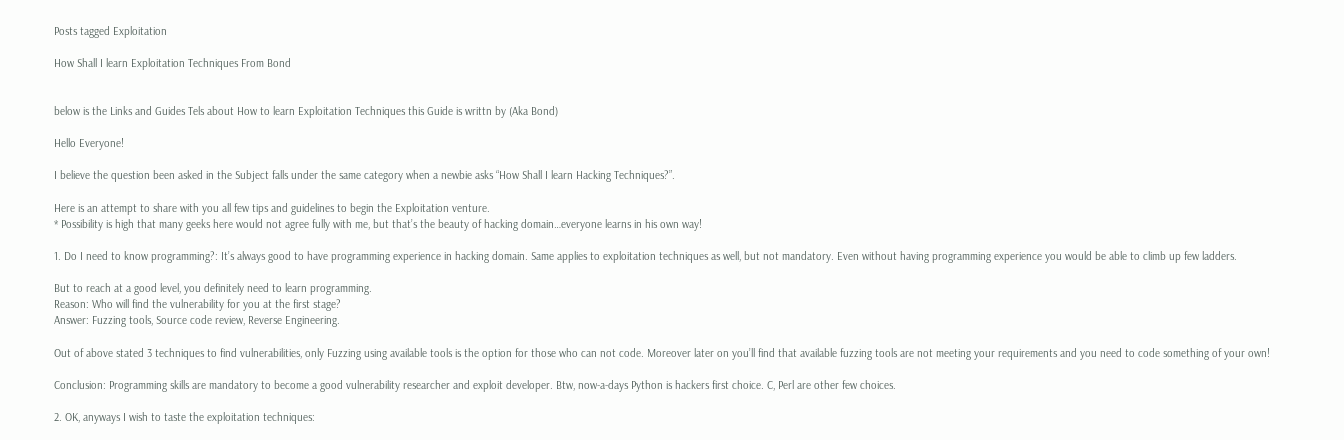Posts tagged Exploitation

How Shall I learn Exploitation Techniques From Bond


below is the Links and Guides Tels about How to learn Exploitation Techniques this Guide is writtn by (Aka Bond)

Hello Everyone!

I believe the question been asked in the Subject falls under the same category when a newbie asks “How Shall I learn Hacking Techniques?”.

Here is an attempt to share with you all few tips and guidelines to begin the Exploitation venture.
* Possibility is high that many geeks here would not agree fully with me, but that’s the beauty of hacking domain…everyone learns in his own way!

1. Do I need to know programming?: It’s always good to have programming experience in hacking domain. Same applies to exploitation techniques as well, but not mandatory. Even without having programming experience you would be able to climb up few ladders.

But to reach at a good level, you definitely need to learn programming.
Reason: Who will find the vulnerability for you at the first stage?
Answer: Fuzzing tools, Source code review, Reverse Engineering.

Out of above stated 3 techniques to find vulnerabilities, only Fuzzing using available tools is the option for those who can not code. Moreover later on you’ll find that available fuzzing tools are not meeting your requirements and you need to code something of your own!

Conclusion: Programming skills are mandatory to become a good vulnerability researcher and exploit developer. Btw, now-a-days Python is hackers first choice. C, Perl are other few choices.

2. OK, anyways I wish to taste the exploitation techniques: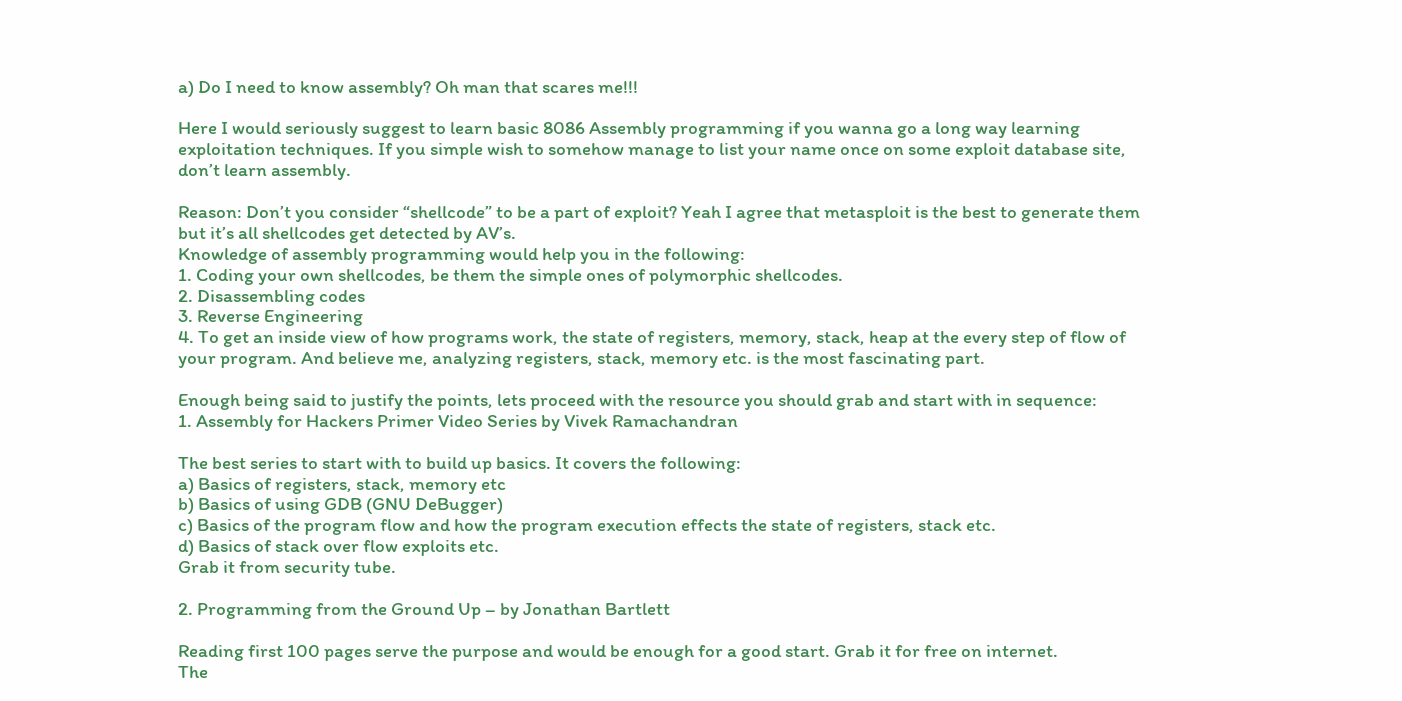a) Do I need to know assembly? Oh man that scares me!!!

Here I would seriously suggest to learn basic 8086 Assembly programming if you wanna go a long way learning exploitation techniques. If you simple wish to somehow manage to list your name once on some exploit database site, don’t learn assembly.

Reason: Don’t you consider “shellcode” to be a part of exploit? Yeah I agree that metasploit is the best to generate them but it’s all shellcodes get detected by AV’s.
Knowledge of assembly programming would help you in the following:
1. Coding your own shellcodes, be them the simple ones of polymorphic shellcodes.
2. Disassembling codes
3. Reverse Engineering
4. To get an inside view of how programs work, the state of registers, memory, stack, heap at the every step of flow of your program. And believe me, analyzing registers, stack, memory etc. is the most fascinating part.

Enough being said to justify the points, lets proceed with the resource you should grab and start with in sequence:
1. Assembly for Hackers Primer Video Series by Vivek Ramachandran

The best series to start with to build up basics. It covers the following:
a) Basics of registers, stack, memory etc
b) Basics of using GDB (GNU DeBugger)
c) Basics of the program flow and how the program execution effects the state of registers, stack etc.
d) Basics of stack over flow exploits etc.
Grab it from security tube.

2. Programming from the Ground Up – by Jonathan Bartlett

Reading first 100 pages serve the purpose and would be enough for a good start. Grab it for free on internet.
The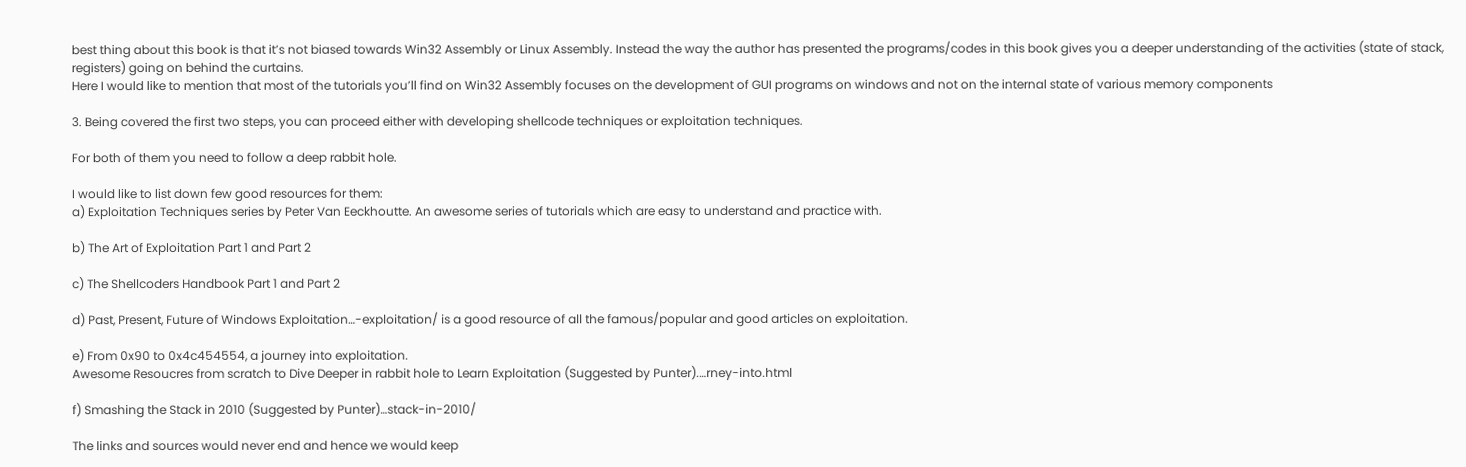best thing about this book is that it’s not biased towards Win32 Assembly or Linux Assembly. Instead the way the author has presented the programs/codes in this book gives you a deeper understanding of the activities (state of stack, registers) going on behind the curtains.
Here I would like to mention that most of the tutorials you’ll find on Win32 Assembly focuses on the development of GUI programs on windows and not on the internal state of various memory components

3. Being covered the first two steps, you can proceed either with developing shellcode techniques or exploitation techniques.

For both of them you need to follow a deep rabbit hole.

I would like to list down few good resources for them:
a) Exploitation Techniques series by Peter Van Eeckhoutte. An awesome series of tutorials which are easy to understand and practice with.

b) The Art of Exploitation Part 1 and Part 2

c) The Shellcoders Handbook Part 1 and Part 2

d) Past, Present, Future of Windows Exploitation…-exploitation/ is a good resource of all the famous/popular and good articles on exploitation.

e) From 0x90 to 0x4c454554, a journey into exploitation.
Awesome Resoucres from scratch to Dive Deeper in rabbit hole to Learn Exploitation (Suggested by Punter).…rney-into.html

f) Smashing the Stack in 2010 (Suggested by Punter)…stack-in-2010/

The links and sources would never end and hence we would keep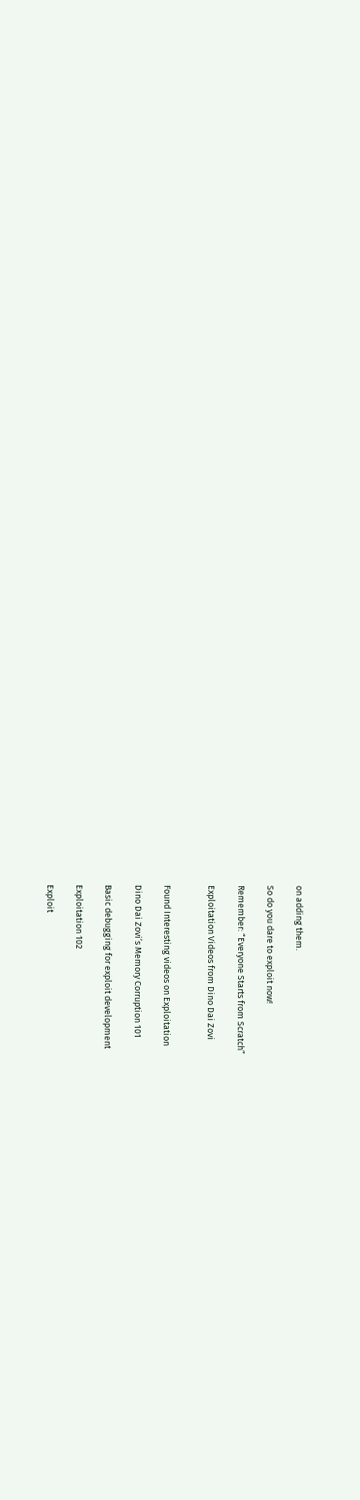on adding them.

So do you dare to exploit now!

Remember: “Everyone Starts from Scratch”

Exploitation Videos from Dino Dai Zovi


Found Interesting videos on Exploitation

Dino Dai Zovi’s Memory Corruption 101

Basic debugging for exploit development

Exploitation 102

Exploit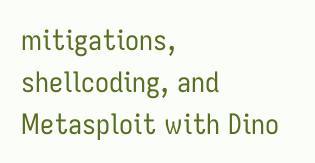mitigations, shellcoding, and Metasploit with Dino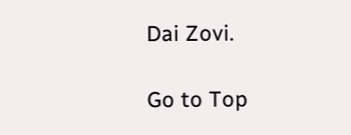Dai Zovi.

Go to Top